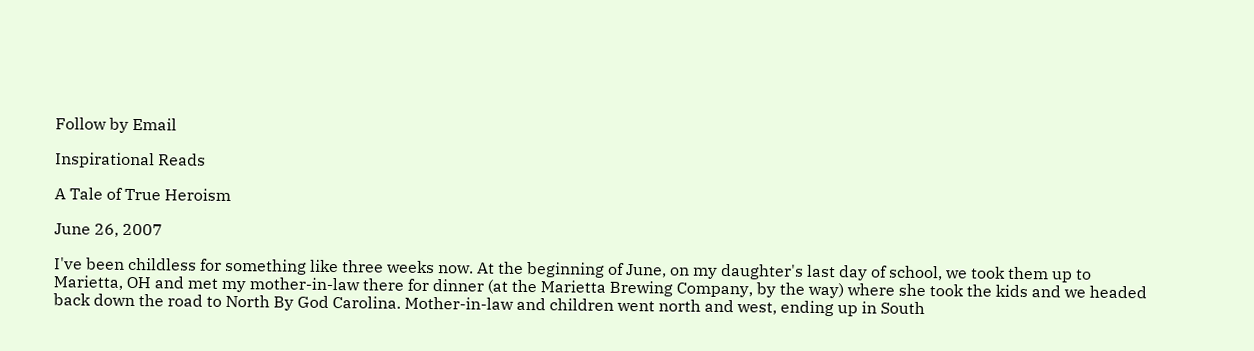Follow by Email

Inspirational Reads

A Tale of True Heroism

June 26, 2007

I've been childless for something like three weeks now. At the beginning of June, on my daughter's last day of school, we took them up to Marietta, OH and met my mother-in-law there for dinner (at the Marietta Brewing Company, by the way) where she took the kids and we headed back down the road to North By God Carolina. Mother-in-law and children went north and west, ending up in South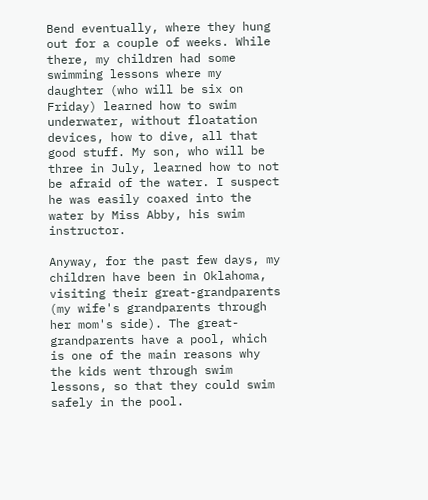Bend eventually, where they hung out for a couple of weeks. While there, my children had some swimming lessons where my daughter (who will be six on Friday) learned how to swim underwater, without floatation devices, how to dive, all that good stuff. My son, who will be three in July, learned how to not be afraid of the water. I suspect he was easily coaxed into the water by Miss Abby, his swim instructor.

Anyway, for the past few days, my children have been in Oklahoma, visiting their great-grandparents (my wife's grandparents through her mom's side). The great-grandparents have a pool, which is one of the main reasons why the kids went through swim lessons, so that they could swim safely in the pool.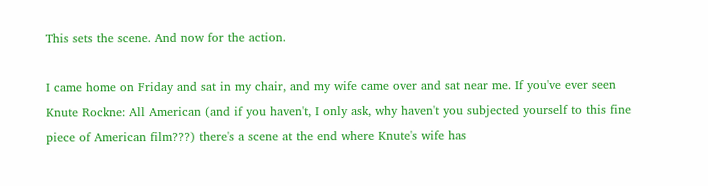This sets the scene. And now for the action.

I came home on Friday and sat in my chair, and my wife came over and sat near me. If you've ever seen Knute Rockne: All American (and if you haven't, I only ask, why haven't you subjected yourself to this fine piece of American film???) there's a scene at the end where Knute's wife has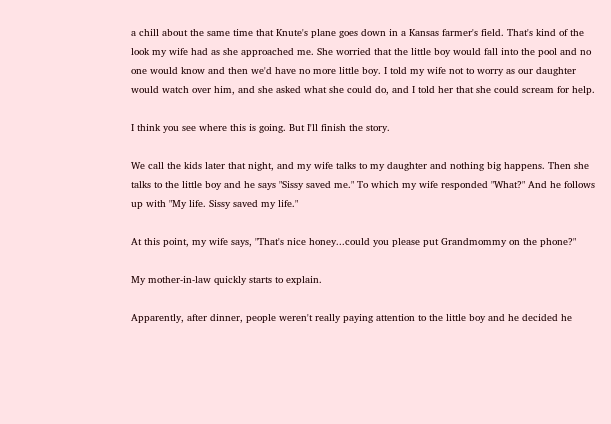a chill about the same time that Knute's plane goes down in a Kansas farmer's field. That's kind of the look my wife had as she approached me. She worried that the little boy would fall into the pool and no one would know and then we'd have no more little boy. I told my wife not to worry as our daughter would watch over him, and she asked what she could do, and I told her that she could scream for help.

I think you see where this is going. But I'll finish the story.

We call the kids later that night, and my wife talks to my daughter and nothing big happens. Then she talks to the little boy and he says "Sissy saved me." To which my wife responded "What?" And he follows up with "My life. Sissy saved my life."

At this point, my wife says, "That's nice honey...could you please put Grandmommy on the phone?"

My mother-in-law quickly starts to explain.

Apparently, after dinner, people weren't really paying attention to the little boy and he decided he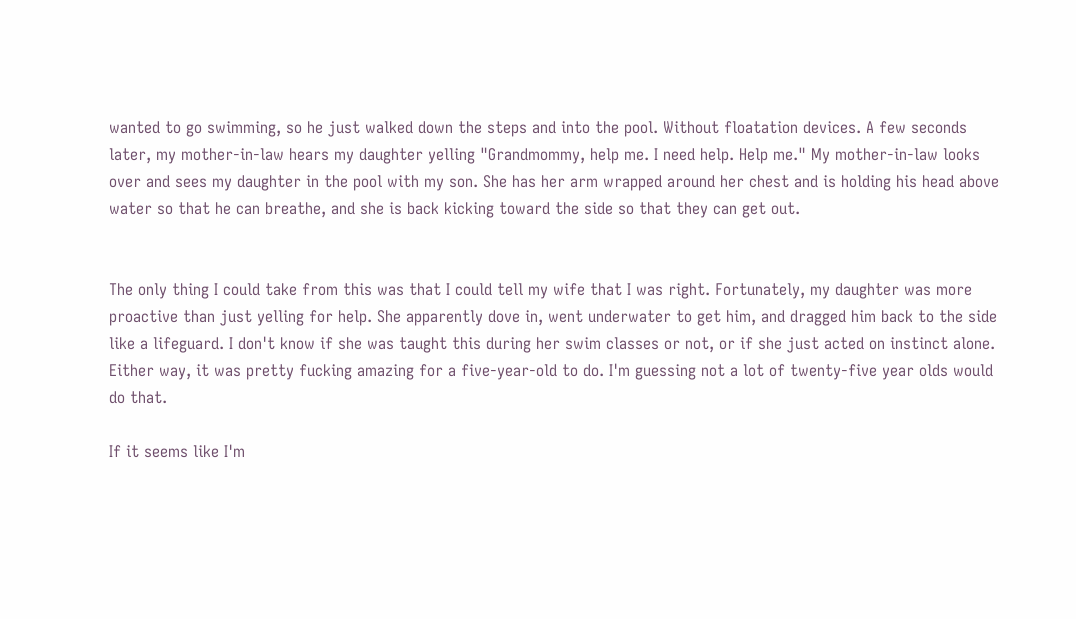wanted to go swimming, so he just walked down the steps and into the pool. Without floatation devices. A few seconds later, my mother-in-law hears my daughter yelling "Grandmommy, help me. I need help. Help me." My mother-in-law looks over and sees my daughter in the pool with my son. She has her arm wrapped around her chest and is holding his head above water so that he can breathe, and she is back kicking toward the side so that they can get out.


The only thing I could take from this was that I could tell my wife that I was right. Fortunately, my daughter was more proactive than just yelling for help. She apparently dove in, went underwater to get him, and dragged him back to the side like a lifeguard. I don't know if she was taught this during her swim classes or not, or if she just acted on instinct alone. Either way, it was pretty fucking amazing for a five-year-old to do. I'm guessing not a lot of twenty-five year olds would do that.

If it seems like I'm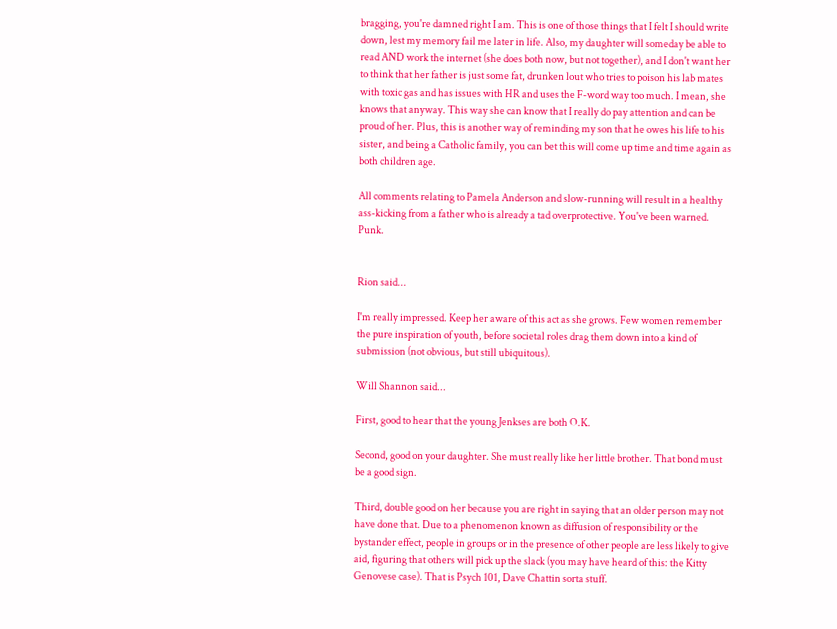bragging, you're damned right I am. This is one of those things that I felt I should write down, lest my memory fail me later in life. Also, my daughter will someday be able to read AND work the internet (she does both now, but not together), and I don't want her to think that her father is just some fat, drunken lout who tries to poison his lab mates with toxic gas and has issues with HR and uses the F-word way too much. I mean, she knows that anyway. This way she can know that I really do pay attention and can be proud of her. Plus, this is another way of reminding my son that he owes his life to his sister, and being a Catholic family, you can bet this will come up time and time again as both children age.

All comments relating to Pamela Anderson and slow-running will result in a healthy ass-kicking from a father who is already a tad overprotective. You've been warned. Punk.


Rion said...

I'm really impressed. Keep her aware of this act as she grows. Few women remember the pure inspiration of youth, before societal roles drag them down into a kind of submission (not obvious, but still ubiquitous).

Will Shannon said...

First, good to hear that the young Jenkses are both O.K.

Second, good on your daughter. She must really like her little brother. That bond must be a good sign.

Third, double good on her because you are right in saying that an older person may not have done that. Due to a phenomenon known as diffusion of responsibility or the bystander effect, people in groups or in the presence of other people are less likely to give aid, figuring that others will pick up the slack (you may have heard of this: the Kitty Genovese case). That is Psych 101, Dave Chattin sorta stuff.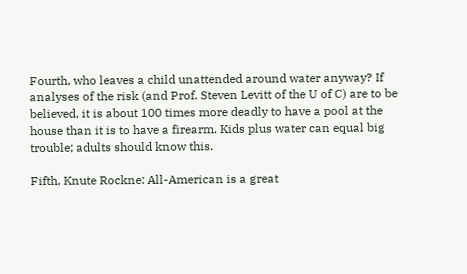Fourth, who leaves a child unattended around water anyway? If analyses of the risk (and Prof. Steven Levitt of the U of C) are to be believed, it is about 100 times more deadly to have a pool at the house than it is to have a firearm. Kids plus water can equal big trouble; adults should know this.

Fifth, Knute Rockne: All-American is a great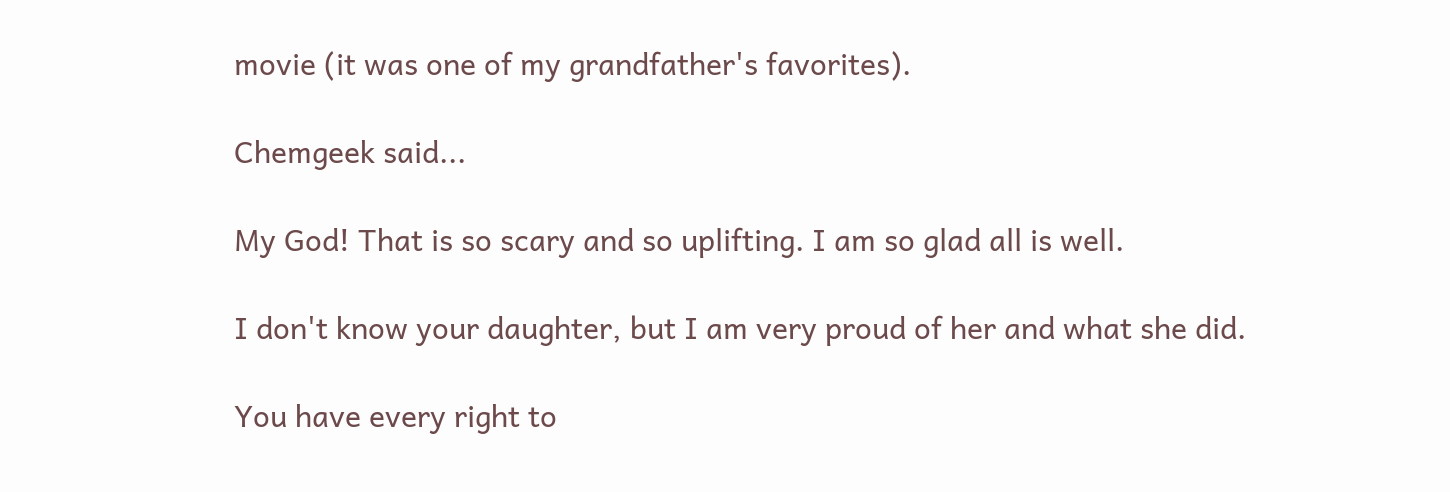movie (it was one of my grandfather's favorites).

Chemgeek said...

My God! That is so scary and so uplifting. I am so glad all is well.

I don't know your daughter, but I am very proud of her and what she did.

You have every right to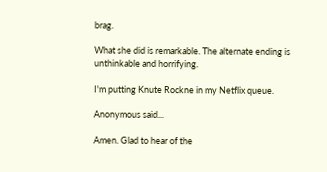brag.

What she did is remarkable. The alternate ending is unthinkable and horrifying.

I'm putting Knute Rockne in my Netflix queue.

Anonymous said...

Amen. Glad to hear of the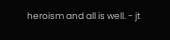heroism and all is well. - jt